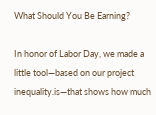What Should You Be Earning?

In honor of Labor Day, we made a little tool—based on our project inequality.is—that shows how much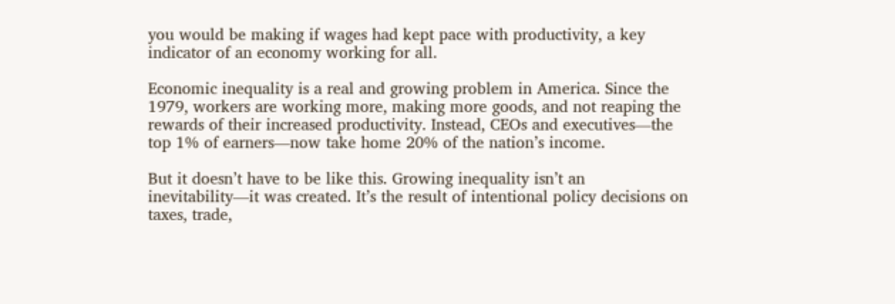you would be making if wages had kept pace with productivity, a key indicator of an economy working for all.

Economic inequality is a real and growing problem in America. Since the 1979, workers are working more, making more goods, and not reaping the rewards of their increased productivity. Instead, CEOs and executives—the top 1% of earners—now take home 20% of the nation’s income.

But it doesn’t have to be like this. Growing inequality isn’t an inevitability—it was created. It’s the result of intentional policy decisions on taxes, trade,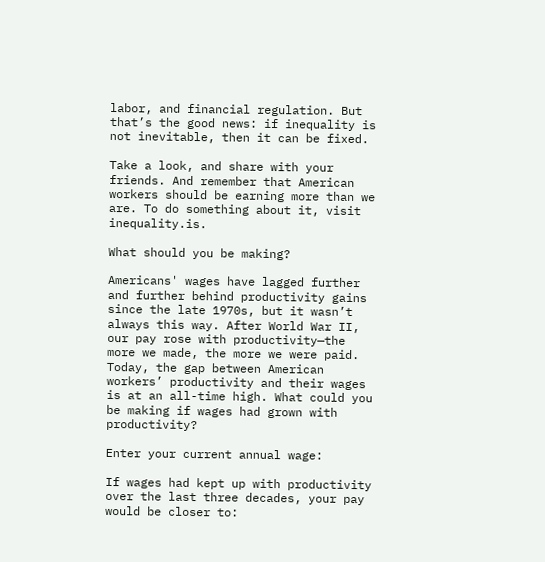labor, and financial regulation. But that’s the good news: if inequality is not inevitable, then it can be fixed.

Take a look, and share with your friends. And remember that American workers should be earning more than we are. To do something about it, visit inequality.is.

What should you be making?

Americans' wages have lagged further and further behind productivity gains since the late 1970s, but it wasn’t always this way. After World War II, our pay rose with productivity—the more we made, the more we were paid. Today, the gap between American workers’ productivity and their wages is at an all-time high. What could you be making if wages had grown with productivity?

Enter your current annual wage:

If wages had kept up with productivity over the last three decades, your pay would be closer to: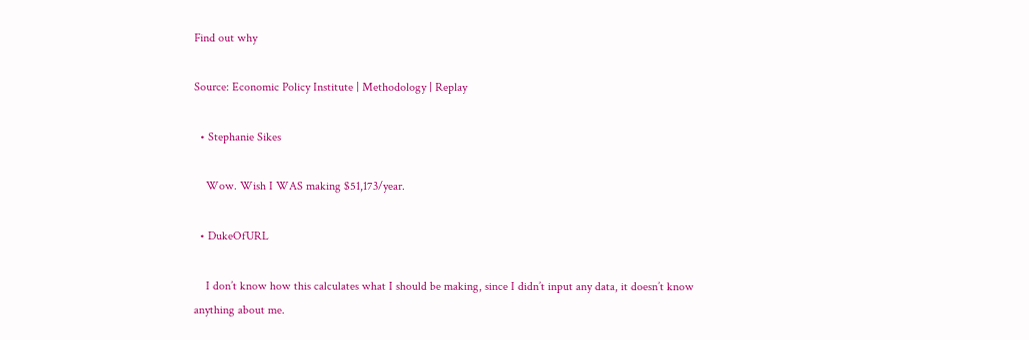Find out why

Source: Economic Policy Institute | Methodology | Replay

  • Stephanie Sikes

    Wow. Wish I WAS making $51,173/year.

  • DukeOfURL

    I don’t know how this calculates what I should be making, since I didn’t input any data, it doesn’t know anything about me.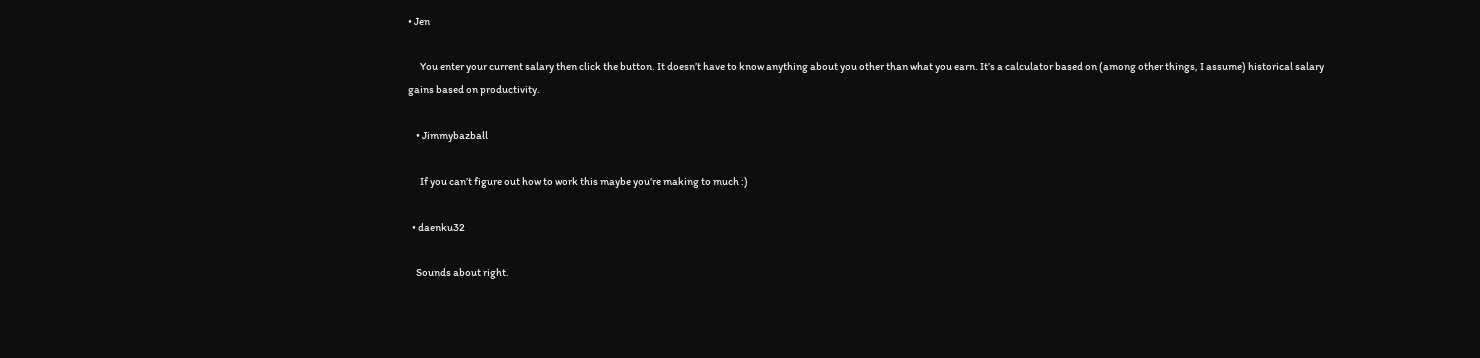• Jen

      You enter your current salary then click the button. It doesn’t have to know anything about you other than what you earn. It’s a calculator based on (among other things, I assume) historical salary gains based on productivity.

    • Jimmybazball

      If you can’t figure out how to work this maybe you’re making to much :)

  • daenku32

    Sounds about right.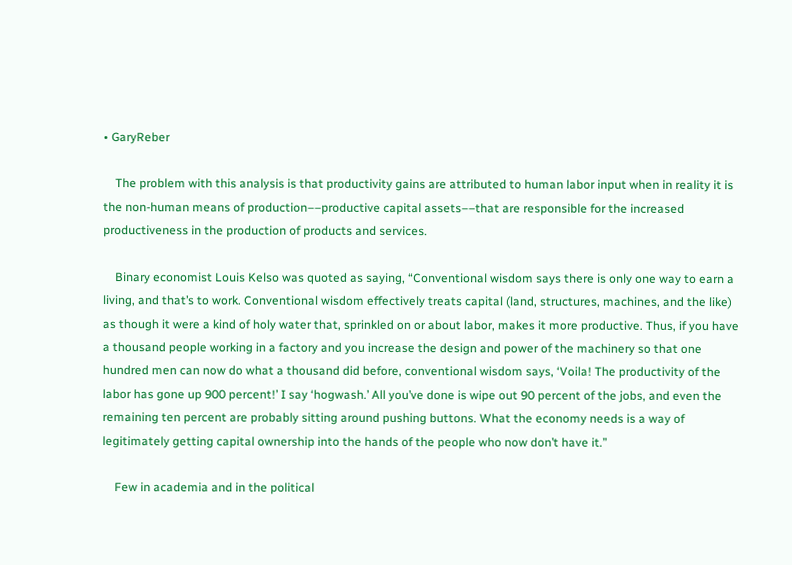• GaryReber

    The problem with this analysis is that productivity gains are attributed to human labor input when in reality it is the non-human means of production––productive capital assets––that are responsible for the increased productiveness in the production of products and services.

    Binary economist Louis Kelso was quoted as saying, “Conventional wisdom says there is only one way to earn a living, and that’s to work. Conventional wisdom effectively treats capital (land, structures, machines, and the like) as though it were a kind of holy water that, sprinkled on or about labor, makes it more productive. Thus, if you have a thousand people working in a factory and you increase the design and power of the machinery so that one hundred men can now do what a thousand did before, conventional wisdom says, ‘Voila! The productivity of the labor has gone up 900 percent!’ I say ‘hogwash.’ All you’ve done is wipe out 90 percent of the jobs, and even the remaining ten percent are probably sitting around pushing buttons. What the economy needs is a way of legitimately getting capital ownership into the hands of the people who now don’t have it.”

    Few in academia and in the political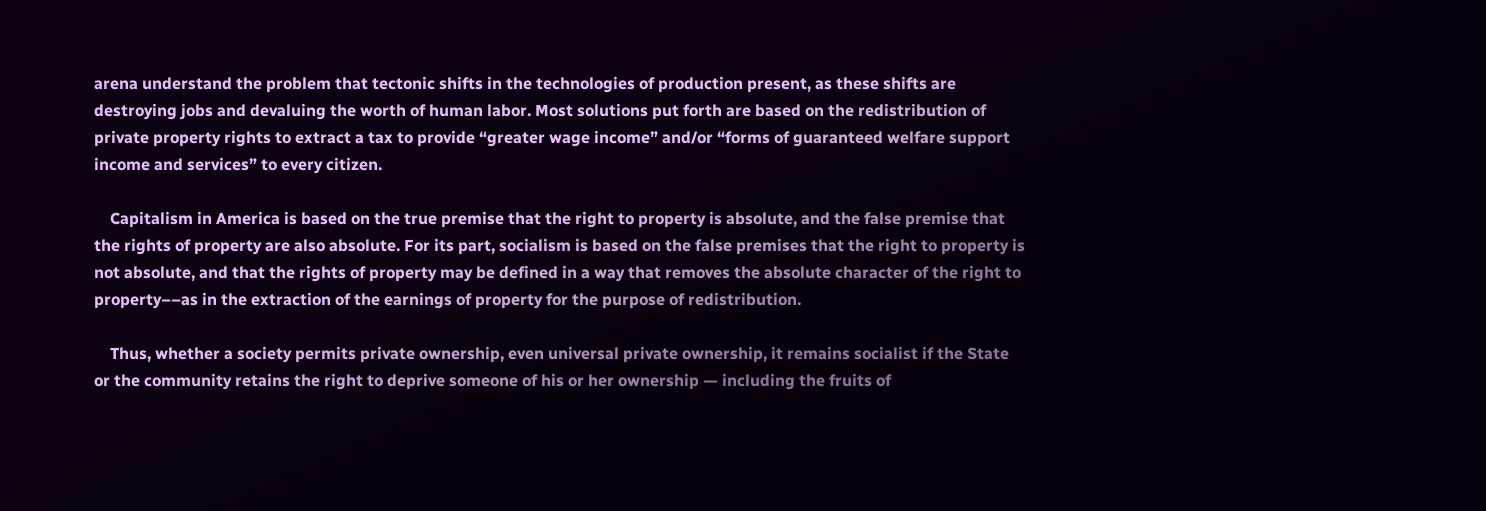arena understand the problem that tectonic shifts in the technologies of production present, as these shifts are destroying jobs and devaluing the worth of human labor. Most solutions put forth are based on the redistribution of private property rights to extract a tax to provide “greater wage income” and/or “forms of guaranteed welfare support income and services” to every citizen.

    Capitalism in America is based on the true premise that the right to property is absolute, and the false premise that the rights of property are also absolute. For its part, socialism is based on the false premises that the right to property is not absolute, and that the rights of property may be defined in a way that removes the absolute character of the right to property––as in the extraction of the earnings of property for the purpose of redistribution.

    Thus, whether a society permits private ownership, even universal private ownership, it remains socialist if the State or the community retains the right to deprive someone of his or her ownership — including the fruits of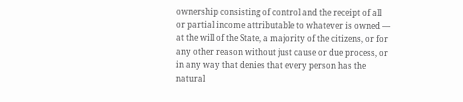ownership consisting of control and the receipt of all or partial income attributable to whatever is owned — at the will of the State, a majority of the citizens, or for any other reason without just cause or due process, or in any way that denies that every person has the natural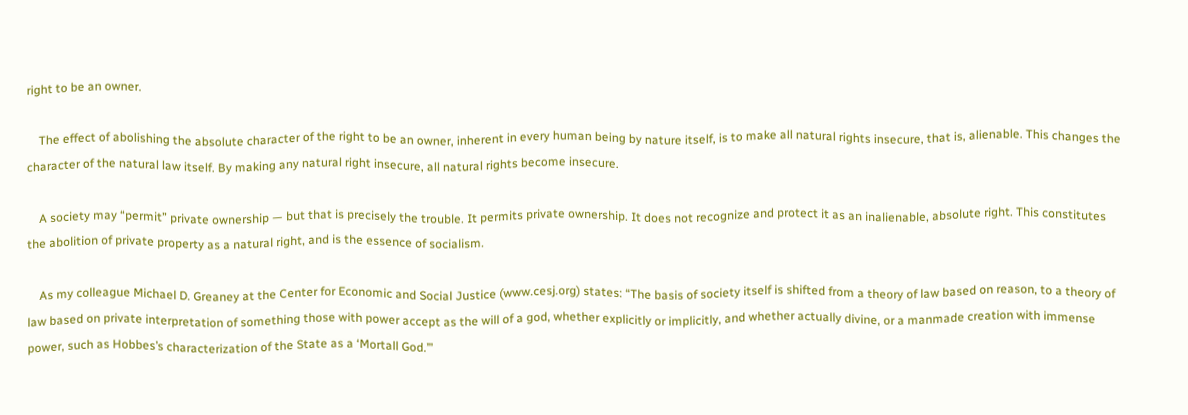right to be an owner.

    The effect of abolishing the absolute character of the right to be an owner, inherent in every human being by nature itself, is to make all natural rights insecure, that is, alienable. This changes the character of the natural law itself. By making any natural right insecure, all natural rights become insecure.

    A society may “permit” private ownership — but that is precisely the trouble. It permits private ownership. It does not recognize and protect it as an inalienable, absolute right. This constitutes the abolition of private property as a natural right, and is the essence of socialism.

    As my colleague Michael D. Greaney at the Center for Economic and Social Justice (www.cesj.org) states: “The basis of society itself is shifted from a theory of law based on reason, to a theory of law based on private interpretation of something those with power accept as the will of a god, whether explicitly or implicitly, and whether actually divine, or a manmade creation with immense power, such as Hobbes’s characterization of the State as a ‘Mortall God.’”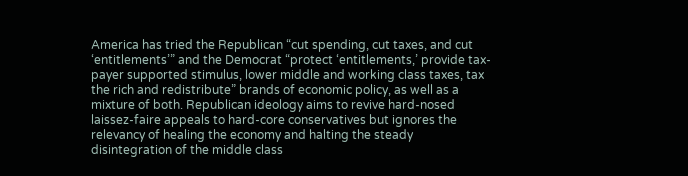America has tried the Republican “cut spending, cut taxes, and cut ‘entitlements’” and the Democrat “protect ‘entitlements,’ provide tax-payer supported stimulus, lower middle and working class taxes, tax the rich and redistribute” brands of economic policy, as well as a mixture of both. Republican ideology aims to revive hard-nosed laissez-faire appeals to hard-core conservatives but ignores the relevancy of healing the economy and halting the steady disintegration of the middle class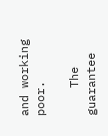and working poor.

    The guarantee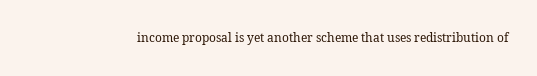income proposal is yet another scheme that uses redistribution of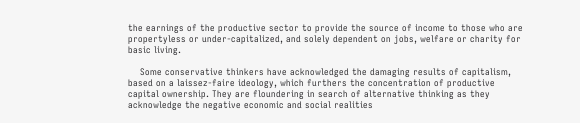the earnings of the productive sector to provide the source of income to those who are propertyless or under-capitalized, and solely dependent on jobs, welfare or charity for basic living.

    Some conservative thinkers have acknowledged the damaging results of capitalism, based on a laissez-faire ideology, which furthers the concentration of productive capital ownership. They are floundering in search of alternative thinking as they acknowledge the negative economic and social realities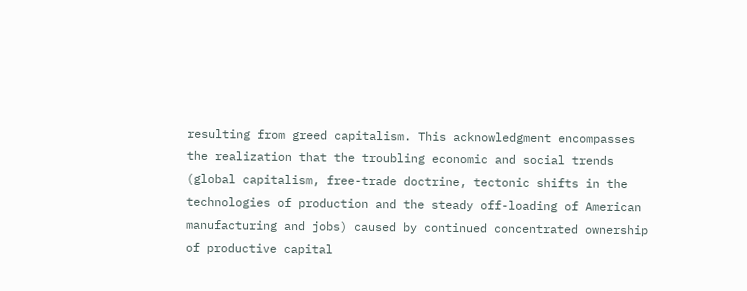resulting from greed capitalism. This acknowledgment encompasses the realization that the troubling economic and social trends (global capitalism, free-trade doctrine, tectonic shifts in the technologies of production and the steady off-loading of American manufacturing and jobs) caused by continued concentrated ownership of productive capital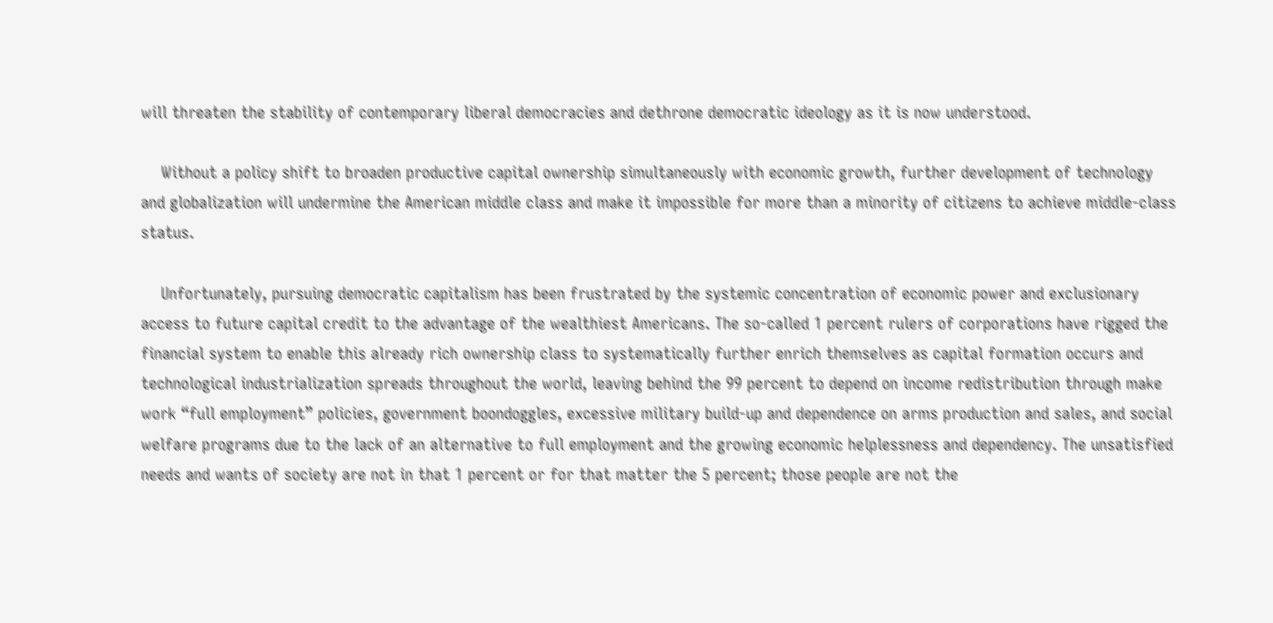will threaten the stability of contemporary liberal democracies and dethrone democratic ideology as it is now understood.

    Without a policy shift to broaden productive capital ownership simultaneously with economic growth, further development of technology and globalization will undermine the American middle class and make it impossible for more than a minority of citizens to achieve middle-class status.

    Unfortunately, pursuing democratic capitalism has been frustrated by the systemic concentration of economic power and exclusionary access to future capital credit to the advantage of the wealthiest Americans. The so-called 1 percent rulers of corporations have rigged the financial system to enable this already rich ownership class to systematically further enrich themselves as capital formation occurs and technological industrialization spreads throughout the world, leaving behind the 99 percent to depend on income redistribution through make work “full employment” policies, government boondoggles, excessive military build-up and dependence on arms production and sales, and social welfare programs due to the lack of an alternative to full employment and the growing economic helplessness and dependency. The unsatisfied needs and wants of society are not in that 1 percent or for that matter the 5 percent; those people are not the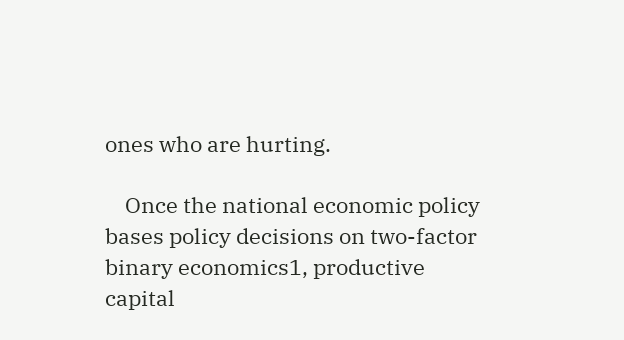ones who are hurting.

    Once the national economic policy bases policy decisions on two-factor binary economics1, productive capital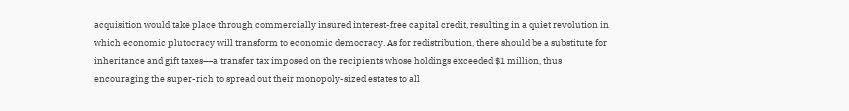acquisition would take place through commercially insured interest-free capital credit, resulting in a quiet revolution in which economic plutocracy will transform to economic democracy. As for redistribution, there should be a substitute for inheritance and gift taxes––a transfer tax imposed on the recipients whose holdings exceeded $1 million, thus encouraging the super-rich to spread out their monopoly-sized estates to all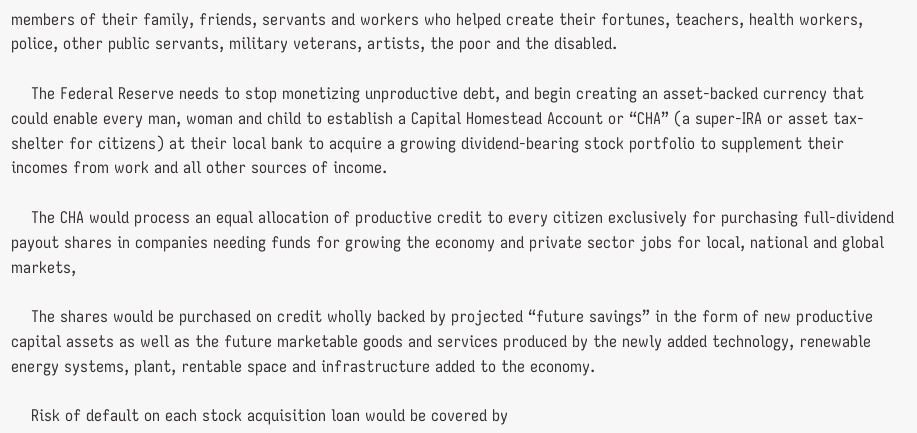members of their family, friends, servants and workers who helped create their fortunes, teachers, health workers, police, other public servants, military veterans, artists, the poor and the disabled.

    The Federal Reserve needs to stop monetizing unproductive debt, and begin creating an asset-backed currency that could enable every man, woman and child to establish a Capital Homestead Account or “CHA” (a super-IRA or asset tax-shelter for citizens) at their local bank to acquire a growing dividend-bearing stock portfolio to supplement their incomes from work and all other sources of income.

    The CHA would process an equal allocation of productive credit to every citizen exclusively for purchasing full-dividend payout shares in companies needing funds for growing the economy and private sector jobs for local, national and global markets,

    The shares would be purchased on credit wholly backed by projected “future savings” in the form of new productive capital assets as well as the future marketable goods and services produced by the newly added technology, renewable energy systems, plant, rentable space and infrastructure added to the economy.

    Risk of default on each stock acquisition loan would be covered by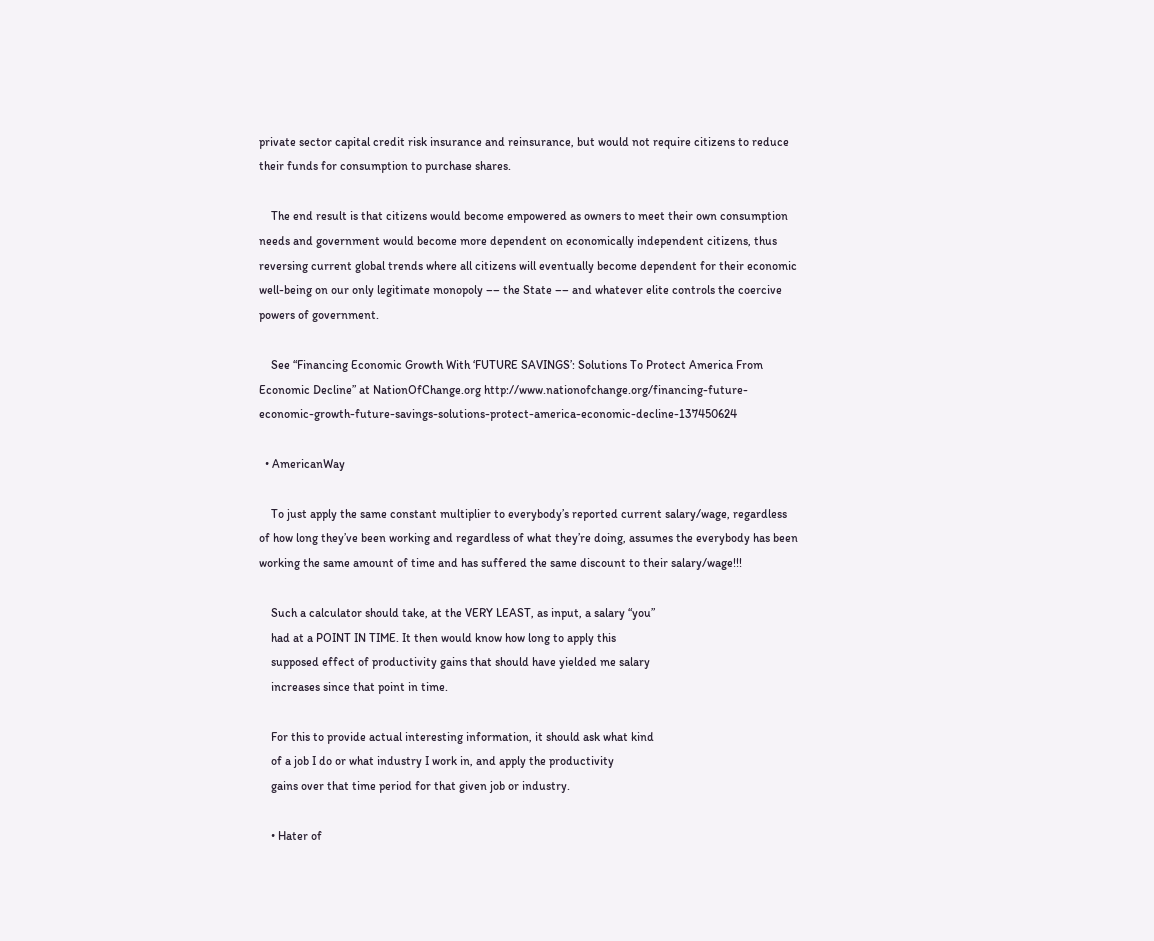private sector capital credit risk insurance and reinsurance, but would not require citizens to reduce their funds for consumption to purchase shares.

    The end result is that citizens would become empowered as owners to meet their own consumption needs and government would become more dependent on economically independent citizens, thus reversing current global trends where all citizens will eventually become dependent for their economic well-being on our only legitimate monopoly –– the State –– and whatever elite controls the coercive powers of government.

    See “Financing Economic Growth With ‘FUTURE SAVINGS’: Solutions To Protect America From Economic Decline” at NationOfChange.org http://www.nationofchange.org/financing-future-economic-growth-future-savings-solutions-protect-america-economic-decline-137450624

  • AmericanWay

    To just apply the same constant multiplier to everybody’s reported current salary/wage, regardless of how long they’ve been working and regardless of what they’re doing, assumes the everybody has been working the same amount of time and has suffered the same discount to their salary/wage!!!

    Such a calculator should take, at the VERY LEAST, as input, a salary “you”
    had at a POINT IN TIME. It then would know how long to apply this
    supposed effect of productivity gains that should have yielded me salary
    increases since that point in time.

    For this to provide actual interesting information, it should ask what kind
    of a job I do or what industry I work in, and apply the productivity
    gains over that time period for that given job or industry.

    • Hater of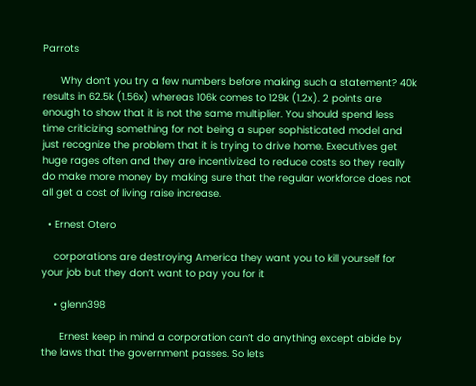Parrots

      Why don’t you try a few numbers before making such a statement? 40k results in 62.5k (1.56x) whereas 106k comes to 129k (1.2x). 2 points are enough to show that it is not the same multiplier. You should spend less time criticizing something for not being a super sophisticated model and just recognize the problem that it is trying to drive home. Executives get huge rages often and they are incentivized to reduce costs so they really do make more money by making sure that the regular workforce does not all get a cost of living raise increase.

  • Ernest Otero

    corporations are destroying America they want you to kill yourself for your job but they don’t want to pay you for it

    • glenn398

      Ernest keep in mind a corporation can’t do anything except abide by the laws that the government passes. So lets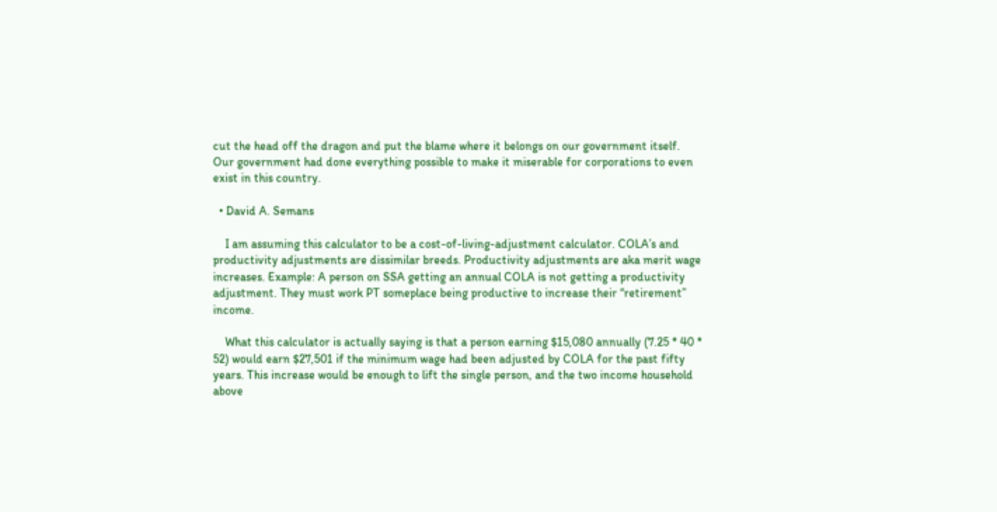cut the head off the dragon and put the blame where it belongs on our government itself. Our government had done everything possible to make it miserable for corporations to even exist in this country.

  • David A. Semans

    I am assuming this calculator to be a cost-of-living-adjustment calculator. COLA’s and productivity adjustments are dissimilar breeds. Productivity adjustments are aka merit wage increases. Example: A person on SSA getting an annual COLA is not getting a productivity adjustment. They must work PT someplace being productive to increase their “retirement” income.

    What this calculator is actually saying is that a person earning $15,080 annually (7.25 * 40 * 52) would earn $27,501 if the minimum wage had been adjusted by COLA for the past fifty years. This increase would be enough to lift the single person, and the two income household above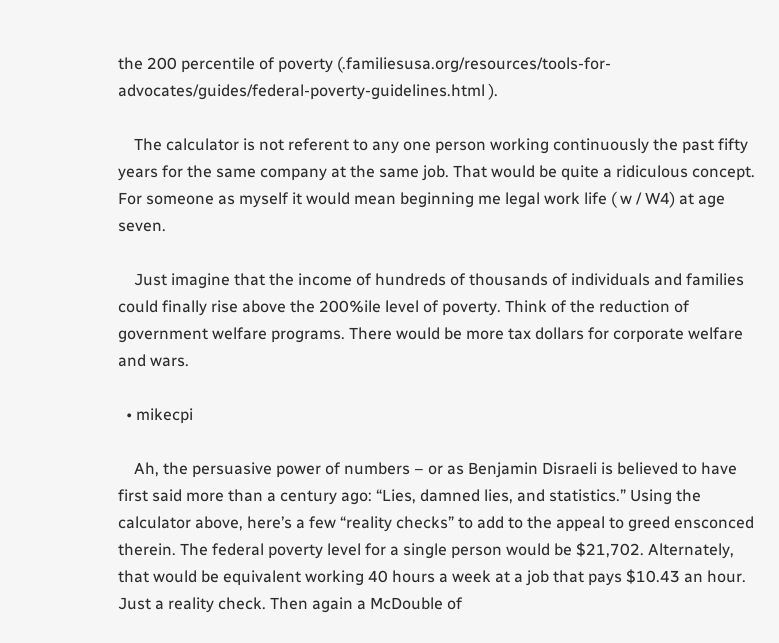the 200 percentile of poverty (.familiesusa.org/resources/tools-for-advocates/guides/federal-poverty-guidelines.html ).

    The calculator is not referent to any one person working continuously the past fifty years for the same company at the same job. That would be quite a ridiculous concept. For someone as myself it would mean beginning me legal work life ( w / W4) at age seven.

    Just imagine that the income of hundreds of thousands of individuals and families could finally rise above the 200%ile level of poverty. Think of the reduction of government welfare programs. There would be more tax dollars for corporate welfare and wars.

  • mikecpi

    Ah, the persuasive power of numbers – or as Benjamin Disraeli is believed to have first said more than a century ago: “Lies, damned lies, and statistics.” Using the calculator above, here’s a few “reality checks” to add to the appeal to greed ensconced therein. The federal poverty level for a single person would be $21,702. Alternately, that would be equivalent working 40 hours a week at a job that pays $10.43 an hour. Just a reality check. Then again a McDouble of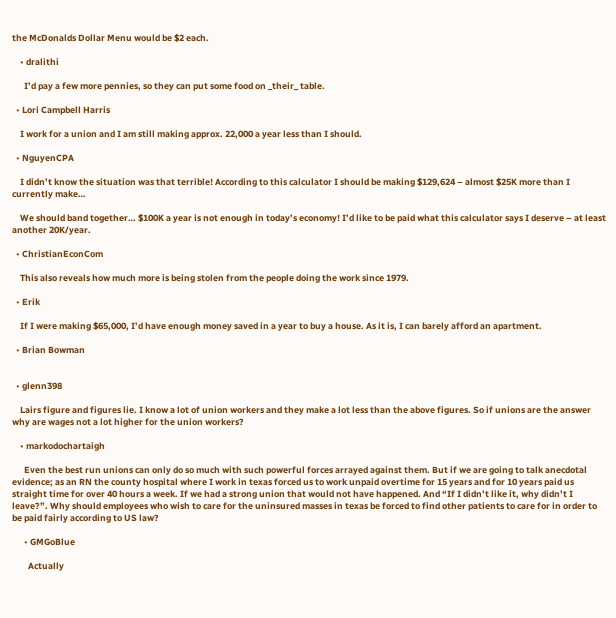the McDonalds Dollar Menu would be $2 each.

    • dralithi

      I’d pay a few more pennies, so they can put some food on _their_ table.

  • Lori Campbell Harris

    I work for a union and I am still making approx. 22,000 a year less than I should.

  • NguyenCPA

    I didn’t know the situation was that terrible! According to this calculator I should be making $129,624 – almost $25K more than I currently make…

    We should band together… $100K a year is not enough in today’s economy! I’d like to be paid what this calculator says I deserve – at least another 20K/year.

  • ChristianEconCom

    This also reveals how much more is being stolen from the people doing the work since 1979.

  • Erik

    If I were making $65,000, I’d have enough money saved in a year to buy a house. As it is, I can barely afford an apartment.

  • Brian Bowman


  • glenn398

    Lairs figure and figures lie. I know a lot of union workers and they make a lot less than the above figures. So if unions are the answer why are wages not a lot higher for the union workers?

    • markodochartaigh

      Even the best run unions can only do so much with such powerful forces arrayed against them. But if we are going to talk anecdotal evidence; as an RN the county hospital where I work in texas forced us to work unpaid overtime for 15 years and for 10 years paid us straight time for over 40 hours a week. If we had a strong union that would not have happened. And “If I didn’t like it, why didn’t I leave?”. Why should employees who wish to care for the uninsured masses in texas be forced to find other patients to care for in order to be paid fairly according to US law?

      • GMGoBlue

        Actually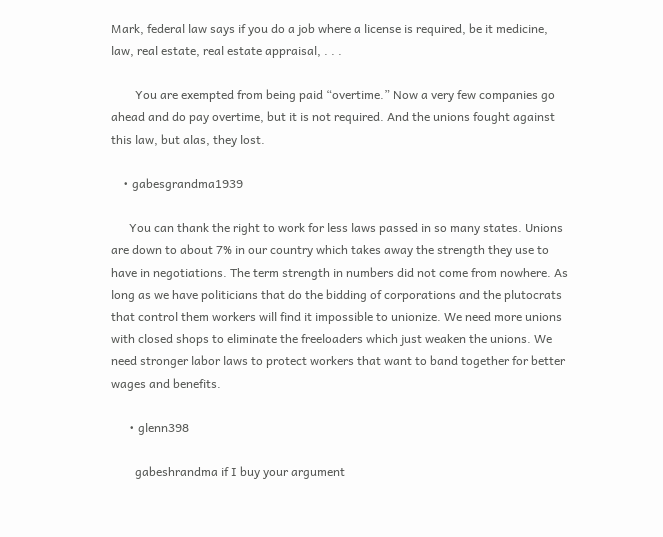Mark, federal law says if you do a job where a license is required, be it medicine, law, real estate, real estate appraisal, . . .

        You are exempted from being paid “overtime.” Now a very few companies go ahead and do pay overtime, but it is not required. And the unions fought against this law, but alas, they lost.

    • gabesgrandma1939

      You can thank the right to work for less laws passed in so many states. Unions are down to about 7% in our country which takes away the strength they use to have in negotiations. The term strength in numbers did not come from nowhere. As long as we have politicians that do the bidding of corporations and the plutocrats that control them workers will find it impossible to unionize. We need more unions with closed shops to eliminate the freeloaders which just weaken the unions. We need stronger labor laws to protect workers that want to band together for better wages and benefits.

      • glenn398

        gabeshrandma if I buy your argument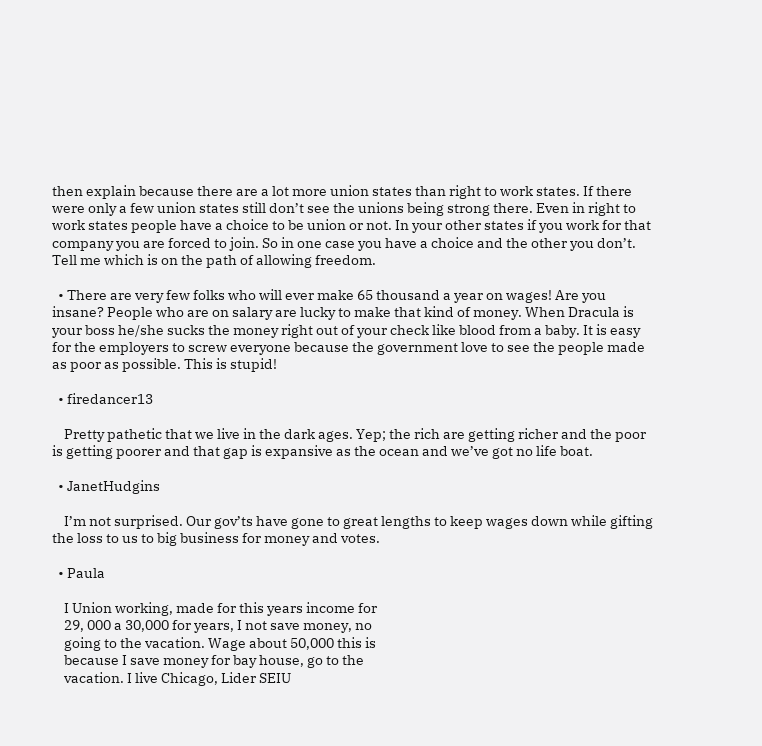then explain because there are a lot more union states than right to work states. If there were only a few union states still don’t see the unions being strong there. Even in right to work states people have a choice to be union or not. In your other states if you work for that company you are forced to join. So in one case you have a choice and the other you don’t. Tell me which is on the path of allowing freedom.

  • There are very few folks who will ever make 65 thousand a year on wages! Are you insane? People who are on salary are lucky to make that kind of money. When Dracula is your boss he/she sucks the money right out of your check like blood from a baby. It is easy for the employers to screw everyone because the government love to see the people made as poor as possible. This is stupid!

  • firedancer13

    Pretty pathetic that we live in the dark ages. Yep; the rich are getting richer and the poor is getting poorer and that gap is expansive as the ocean and we’ve got no life boat.

  • JanetHudgins

    I’m not surprised. Our gov’ts have gone to great lengths to keep wages down while gifting the loss to us to big business for money and votes.

  • Paula

    I Union working, made for this years income for
    29, 000 a 30,000 for years, I not save money, no
    going to the vacation. Wage about 50,000 this is
    because I save money for bay house, go to the
    vacation. I live Chicago, Lider SEIU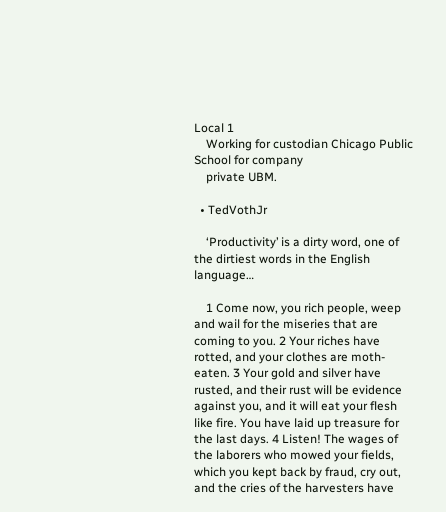Local 1
    Working for custodian Chicago Public School for company
    private UBM.

  • TedVothJr

    ‘Productivity’ is a dirty word, one of the dirtiest words in the English language…

    1 Come now, you rich people, weep and wail for the miseries that are coming to you. 2 Your riches have rotted, and your clothes are moth-eaten. 3 Your gold and silver have rusted, and their rust will be evidence against you, and it will eat your flesh like fire. You have laid up treasure for the last days. 4 Listen! The wages of the laborers who mowed your fields, which you kept back by fraud, cry out, and the cries of the harvesters have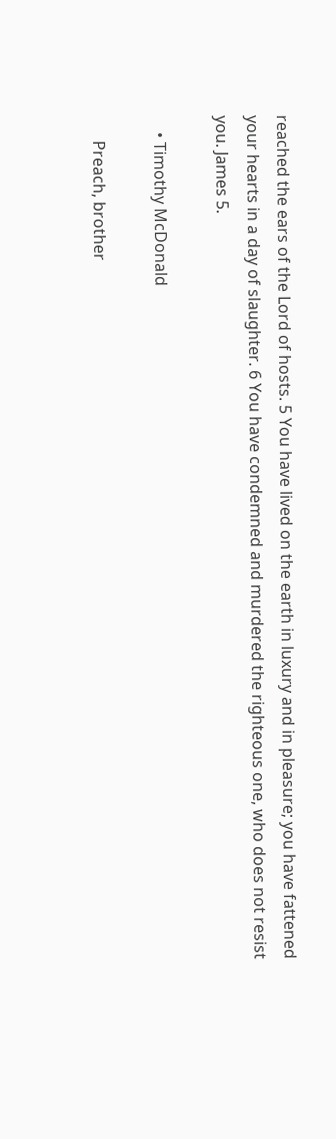reached the ears of the Lord of hosts. 5 You have lived on the earth in luxury and in pleasure; you have fattened your hearts in a day of slaughter. 6 You have condemned and murdered the righteous one, who does not resist you. James 5.

    • Timothy McDonald

      Preach, brother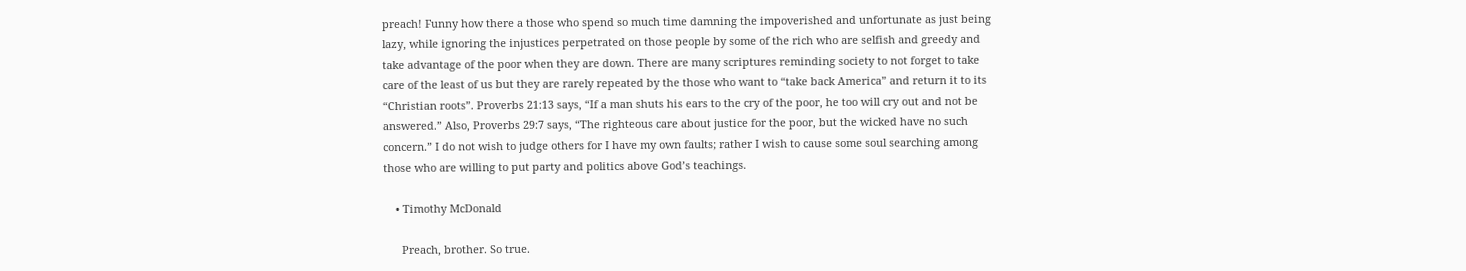preach! Funny how there a those who spend so much time damning the impoverished and unfortunate as just being lazy, while ignoring the injustices perpetrated on those people by some of the rich who are selfish and greedy and take advantage of the poor when they are down. There are many scriptures reminding society to not forget to take care of the least of us but they are rarely repeated by the those who want to “take back America” and return it to its “Christian roots”. Proverbs 21:13 says, “If a man shuts his ears to the cry of the poor, he too will cry out and not be answered.” Also, Proverbs 29:7 says, “The righteous care about justice for the poor, but the wicked have no such concern.” I do not wish to judge others for I have my own faults; rather I wish to cause some soul searching among those who are willing to put party and politics above God’s teachings.

    • Timothy McDonald

      Preach, brother. So true.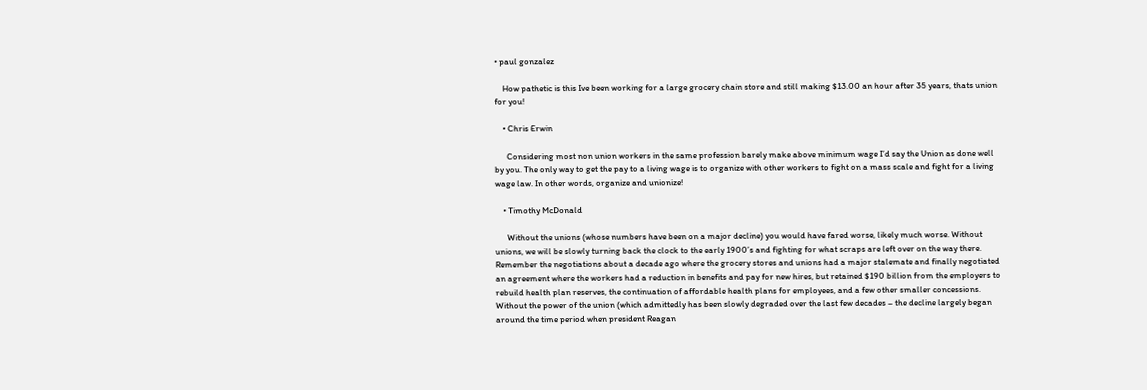• paul gonzalez

    How pathetic is this Ive been working for a large grocery chain store and still making $13.00 an hour after 35 years, thats union for you!

    • Chris Erwin

      Considering most non union workers in the same profession barely make above minimum wage I’d say the Union as done well by you. The only way to get the pay to a living wage is to organize with other workers to fight on a mass scale and fight for a living wage law. In other words, organize and unionize!

    • Timothy McDonald

      Without the unions (whose numbers have been on a major decline) you would have fared worse, likely much worse. Without unions, we will be slowly turning back the clock to the early 1900’s and fighting for what scraps are left over on the way there. Remember the negotiations about a decade ago where the grocery stores and unions had a major stalemate and finally negotiated an agreement where the workers had a reduction in benefits and pay for new hires, but retained $190 billion from the employers to rebuild health plan reserves, the continuation of affordable health plans for employees, and a few other smaller concessions. Without the power of the union (which admittedly has been slowly degraded over the last few decades – the decline largely began around the time period when president Reagan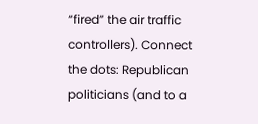“fired” the air traffic controllers). Connect the dots: Republican politicians (and to a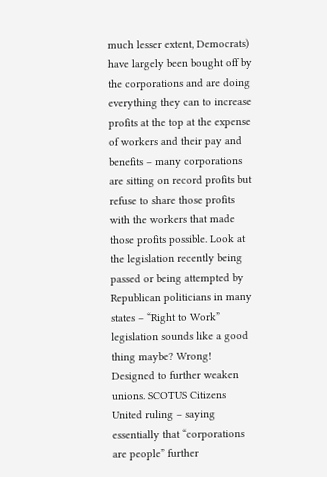much lesser extent, Democrats) have largely been bought off by the corporations and are doing everything they can to increase profits at the top at the expense of workers and their pay and benefits – many corporations are sitting on record profits but refuse to share those profits with the workers that made those profits possible. Look at the legislation recently being passed or being attempted by Republican politicians in many states – “Right to Work” legislation sounds like a good thing maybe? Wrong! Designed to further weaken unions. SCOTUS Citizens United ruling – saying essentially that “corporations are people” further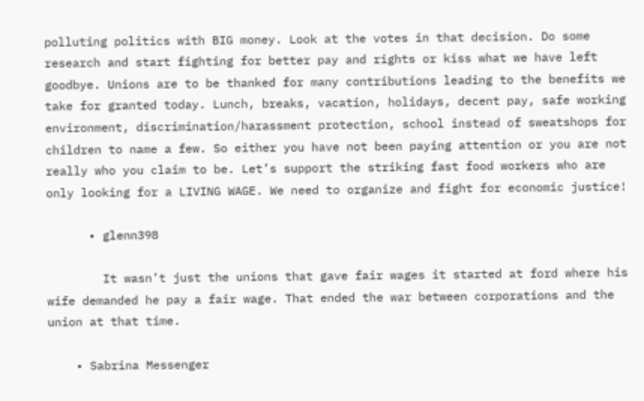polluting politics with BIG money. Look at the votes in that decision. Do some research and start fighting for better pay and rights or kiss what we have left goodbye. Unions are to be thanked for many contributions leading to the benefits we take for granted today. Lunch, breaks, vacation, holidays, decent pay, safe working environment, discrimination/harassment protection, school instead of sweatshops for children to name a few. So either you have not been paying attention or you are not really who you claim to be. Let’s support the striking fast food workers who are only looking for a LIVING WAGE. We need to organize and fight for economic justice!

      • glenn398

        It wasn’t just the unions that gave fair wages it started at ford where his wife demanded he pay a fair wage. That ended the war between corporations and the union at that time.

    • Sabrina Messenger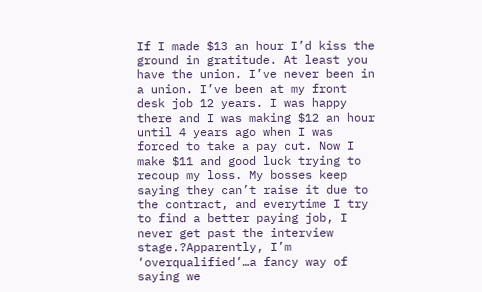If I made $13 an hour I’d kiss the ground in gratitude. At least you have the union. I’ve never been in a union. I’ve been at my front desk job 12 years. I was happy there and I was making $12 an hour until 4 years ago when I was forced to take a pay cut. Now I make $11 and good luck trying to recoup my loss. My bosses keep saying they can’t raise it due to the contract, and everytime I try to find a better paying job, I never get past the interview stage.?Apparently, I’m ‘overqualified’…a fancy way of saying we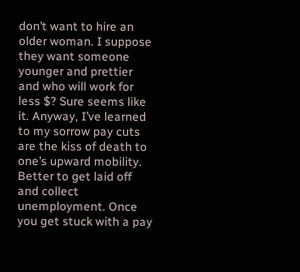don’t want to hire an older woman. I suppose they want someone younger and prettier and who will work for less $? Sure seems like it. Anyway, I’ve learned to my sorrow pay cuts are the kiss of death to one’s upward mobility. Better to get laid off and collect unemployment. Once you get stuck with a pay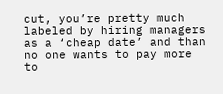cut, you’re pretty much labeled by hiring managers as a ‘cheap date’ and than no one wants to pay more to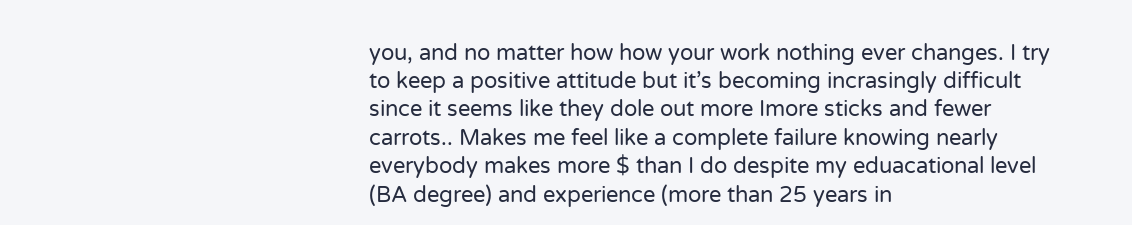you, and no matter how how your work nothing ever changes. I try to keep a positive attitude but it’s becoming incrasingly difficult since it seems like they dole out more Imore sticks and fewer carrots.. Makes me feel like a complete failure knowing nearly everybody makes more $ than I do despite my eduacational level (BA degree) and experience (more than 25 years in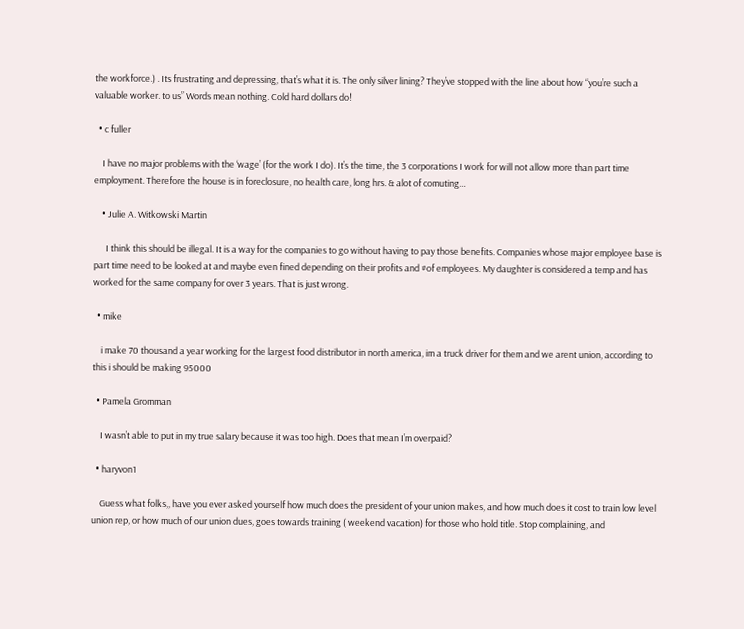the workforce.) . Its frustrating and depressing, that’s what it is. The only silver lining? They’ve stopped with the line about how “you’re such a valuable worker. to us” Words mean nothing. Cold hard dollars do!

  • c fuller

    I have no major problems with the ‘wage’ (for the work I do). It’s the time, the 3 corporations I work for will not allow more than part time employment. Therefore the house is in foreclosure, no health care, long hrs. & alot of comuting…

    • Julie A. Witkowski Martin

      I think this should be illegal. It is a way for the companies to go without having to pay those benefits. Companies whose major employee base is part time need to be looked at and maybe even fined depending on their profits and #of employees. My daughter is considered a temp and has worked for the same company for over 3 years. That is just wrong.

  • mike

    i make 70 thousand a year working for the largest food distributor in north america, im a truck driver for them and we arent union, according to this i should be making 95000

  • Pamela Gromman

    I wasn’t able to put in my true salary because it was too high. Does that mean I’m overpaid?

  • haryvon1

    Guess what folks,, have you ever asked yourself how much does the president of your union makes, and how much does it cost to train low level union rep, or how much of our union dues, goes towards training ( weekend vacation) for those who hold title. Stop complaining, and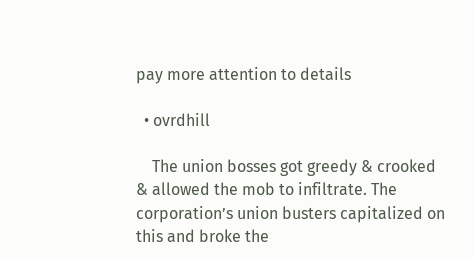pay more attention to details

  • ovrdhill

    The union bosses got greedy & crooked & allowed the mob to infiltrate. The corporation’s union busters capitalized on this and broke the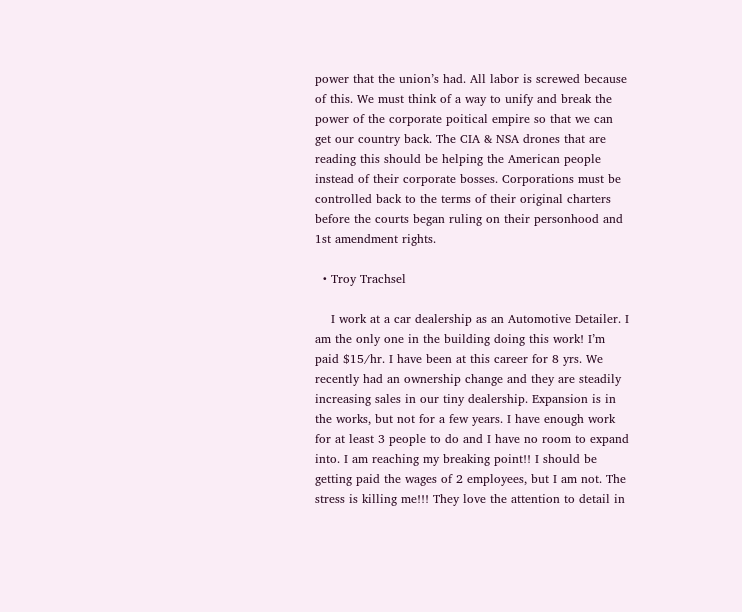power that the union’s had. All labor is screwed because of this. We must think of a way to unify and break the power of the corporate poitical empire so that we can get our country back. The CIA & NSA drones that are reading this should be helping the American people instead of their corporate bosses. Corporations must be controlled back to the terms of their original charters before the courts began ruling on their personhood and 1st amendment rights.

  • Troy Trachsel

    I work at a car dealership as an Automotive Detailer. I am the only one in the building doing this work! I’m paid $15/hr. I have been at this career for 8 yrs. We recently had an ownership change and they are steadily increasing sales in our tiny dealership. Expansion is in the works, but not for a few years. I have enough work for at least 3 people to do and I have no room to expand into. I am reaching my breaking point!! I should be getting paid the wages of 2 employees, but I am not. The stress is killing me!!! They love the attention to detail in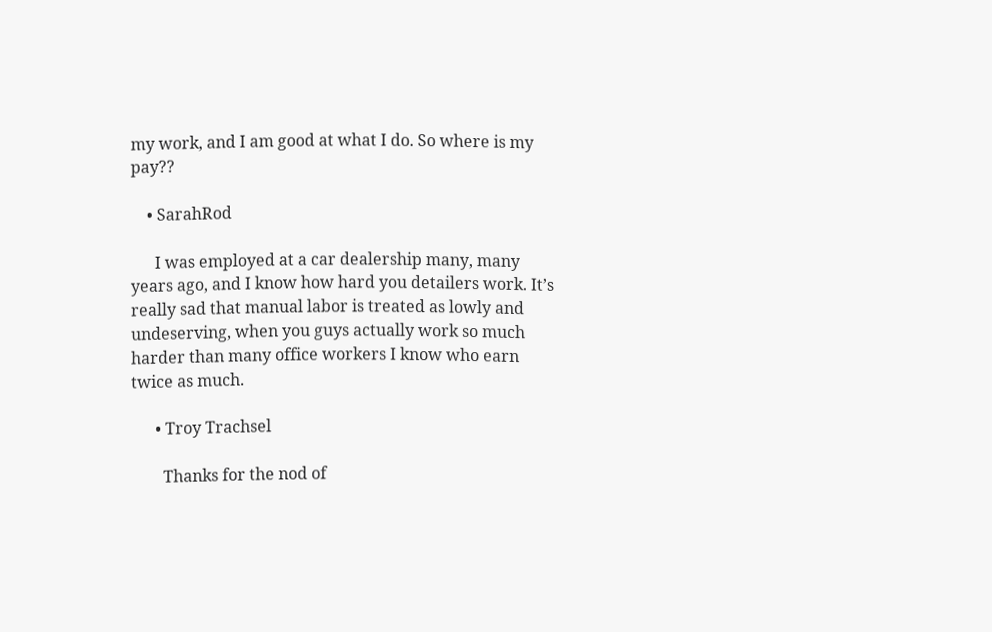my work, and I am good at what I do. So where is my pay??

    • SarahRod

      I was employed at a car dealership many, many years ago, and I know how hard you detailers work. It’s really sad that manual labor is treated as lowly and undeserving, when you guys actually work so much harder than many office workers I know who earn twice as much.

      • Troy Trachsel

        Thanks for the nod of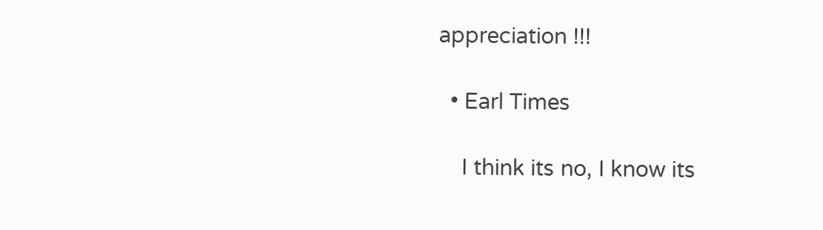appreciation !!!

  • Earl Times

    I think its no, I know its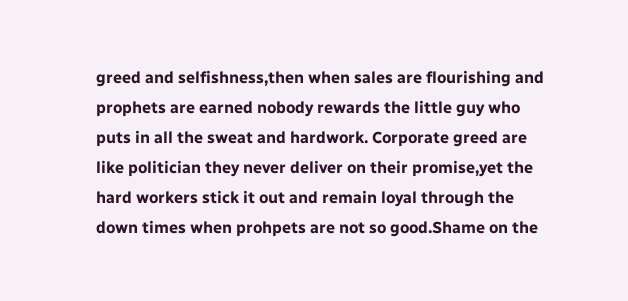greed and selfishness,then when sales are flourishing and prophets are earned nobody rewards the little guy who puts in all the sweat and hardwork. Corporate greed are like politician they never deliver on their promise,yet the hard workers stick it out and remain loyal through the down times when prohpets are not so good.Shame on the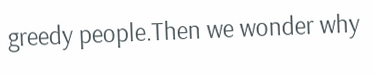greedy people.Then we wonder why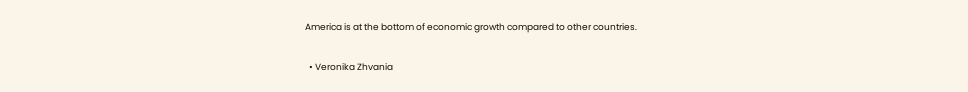America is at the bottom of economic growth compared to other countries.

  • Veronika Zhvania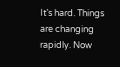It’s hard. Things are changing rapidly. Now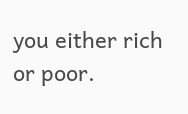you either rich or poor.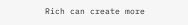Rich can create more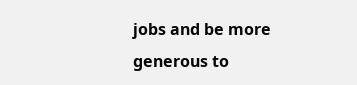jobs and be more generous to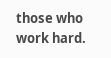those who work hard.